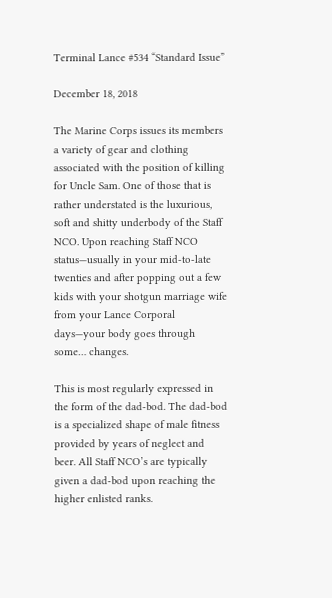Terminal Lance #534 “Standard Issue”

December 18, 2018

The Marine Corps issues its members a variety of gear and clothing associated with the position of killing for Uncle Sam. One of those that is rather understated is the luxurious, soft and shitty underbody of the Staff NCO. Upon reaching Staff NCO status—usually in your mid-to-late twenties and after popping out a few kids with your shotgun marriage wife from your Lance Corporal days—your body goes through some… changes.

This is most regularly expressed in the form of the dad-bod. The dad-bod is a specialized shape of male fitness provided by years of neglect and beer. All Staff NCO’s are typically given a dad-bod upon reaching the higher enlisted ranks.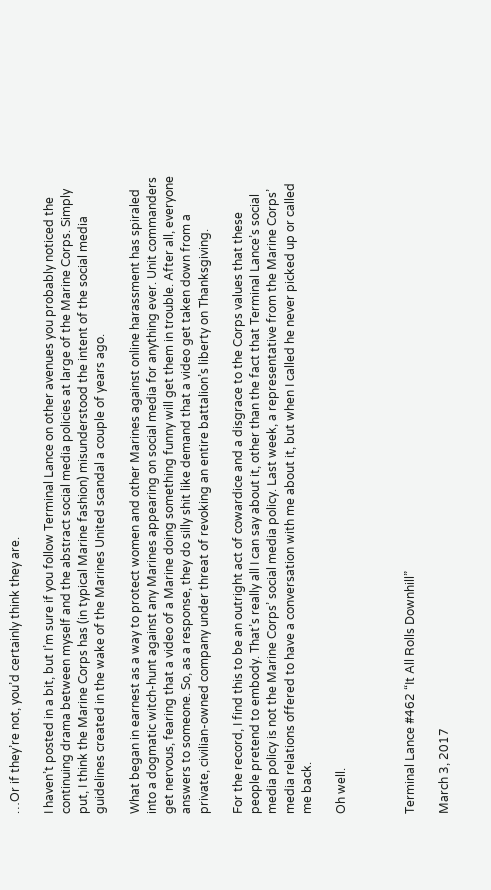…Or if they’re not, you’d certainly think they are.

I haven’t posted in a bit, but I’m sure if you follow Terminal Lance on other avenues you probably noticed the continuing drama between myself and the abstract social media policies at large of the Marine Corps. Simply put, I think the Marine Corps has (in typical Marine fashion) misunderstood the intent of the social media guidelines created in the wake of the Marines United scandal a couple of years ago.

What began in earnest as a way to protect women and other Marines against online harassment has spiraled into a dogmatic witch-hunt against any Marines appearing on social media for anything ever. Unit commanders get nervous, fearing that a video of a Marine doing something funny will get them in trouble. After all, everyone answers to someone. So, as a response, they do silly shit like demand that a video get taken down from a private, civilian-owned company under threat of revoking an entire battalion’s liberty on Thanksgiving.

For the record, I find this to be an outright act of cowardice and a disgrace to the Corps values that these people pretend to embody. That’s really all I can say about it, other than the fact that Terminal Lance’s social media policy is not the Marine Corps’ social media policy. Last week, a representative from the Marine Corps’ media relations offered to have a conversation with me about it, but when I called he never picked up or called me back.

Oh well.



Terminal Lance #462 “It All Rolls Downhill”

March 3, 2017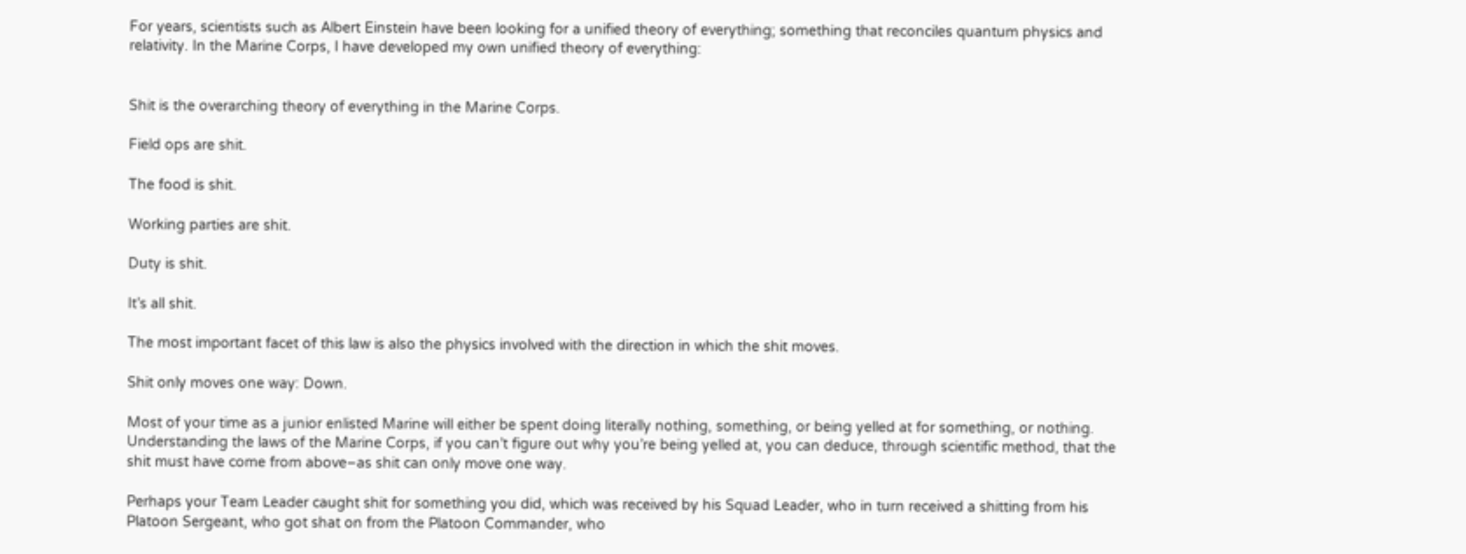For years, scientists such as Albert Einstein have been looking for a unified theory of everything; something that reconciles quantum physics and relativity. In the Marine Corps, I have developed my own unified theory of everything:


Shit is the overarching theory of everything in the Marine Corps.

Field ops are shit.

The food is shit.

Working parties are shit.

Duty is shit.

It’s all shit.

The most important facet of this law is also the physics involved with the direction in which the shit moves.

Shit only moves one way: Down.

Most of your time as a junior enlisted Marine will either be spent doing literally nothing, something, or being yelled at for something, or nothing. Understanding the laws of the Marine Corps, if you can’t figure out why you’re being yelled at, you can deduce, through scientific method, that the shit must have come from above–as shit can only move one way.

Perhaps your Team Leader caught shit for something you did, which was received by his Squad Leader, who in turn received a shitting from his Platoon Sergeant, who got shat on from the Platoon Commander, who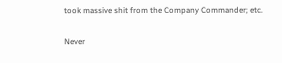took massive shit from the Company Commander; etc.

Never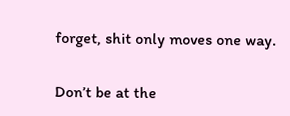forget, shit only moves one way.

Don’t be at the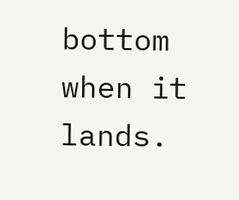bottom when it lands.